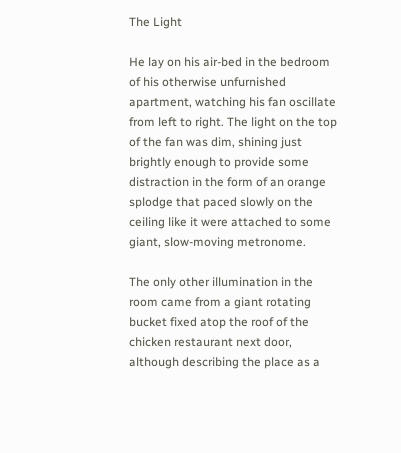The Light

He lay on his air-bed in the bedroom of his otherwise unfurnished apartment, watching his fan oscillate from left to right. The light on the top of the fan was dim, shining just brightly enough to provide some distraction in the form of an orange splodge that paced slowly on the ceiling like it were attached to some giant, slow-moving metronome.

The only other illumination in the room came from a giant rotating bucket fixed atop the roof of the chicken restaurant next door, although describing the place as a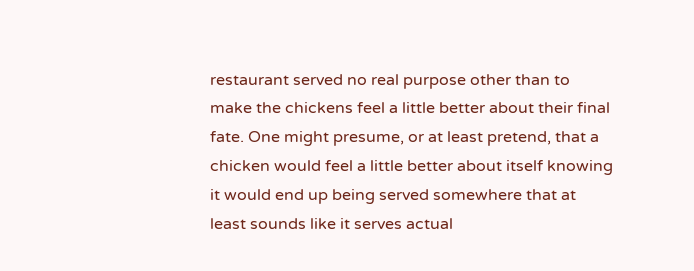restaurant served no real purpose other than to make the chickens feel a little better about their final fate. One might presume, or at least pretend, that a chicken would feel a little better about itself knowing it would end up being served somewhere that at least sounds like it serves actual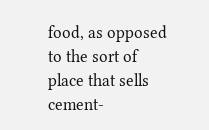food, as opposed to the sort of place that sells cement-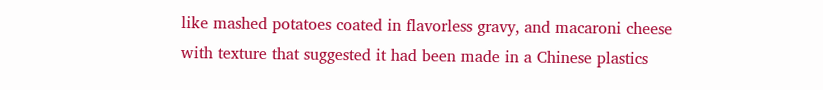like mashed potatoes coated in flavorless gravy, and macaroni cheese with texture that suggested it had been made in a Chinese plastics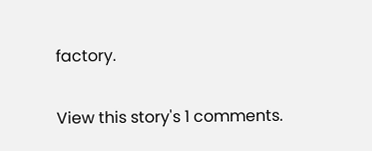factory.

View this story's 1 comments.